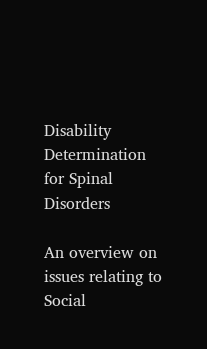Disability Determination for Spinal Disorders

An overview on issues relating to Social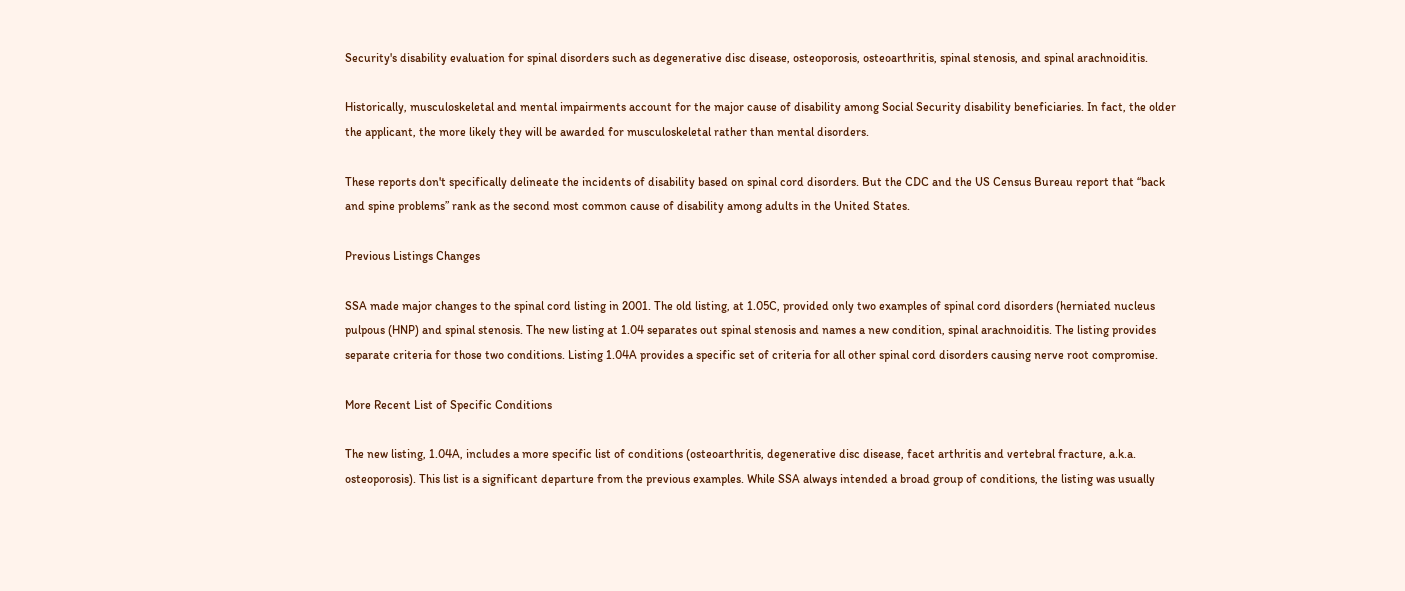Security's disability evaluation for spinal disorders such as degenerative disc disease, osteoporosis, osteoarthritis, spinal stenosis, and spinal arachnoiditis.

Historically, musculoskeletal and mental impairments account for the major cause of disability among Social Security disability beneficiaries. In fact, the older the applicant, the more likely they will be awarded for musculoskeletal rather than mental disorders.

These reports don't specifically delineate the incidents of disability based on spinal cord disorders. But the CDC and the US Census Bureau report that “back and spine problems” rank as the second most common cause of disability among adults in the United States.

Previous Listings Changes

SSA made major changes to the spinal cord listing in 2001. The old listing, at 1.05C, provided only two examples of spinal cord disorders (herniated nucleus pulpous (HNP) and spinal stenosis. The new listing at 1.04 separates out spinal stenosis and names a new condition, spinal arachnoiditis. The listing provides separate criteria for those two conditions. Listing 1.04A provides a specific set of criteria for all other spinal cord disorders causing nerve root compromise.

More Recent List of Specific Conditions

The new listing, 1.04A, includes a more specific list of conditions (osteoarthritis, degenerative disc disease, facet arthritis and vertebral fracture, a.k.a. osteoporosis). This list is a significant departure from the previous examples. While SSA always intended a broad group of conditions, the listing was usually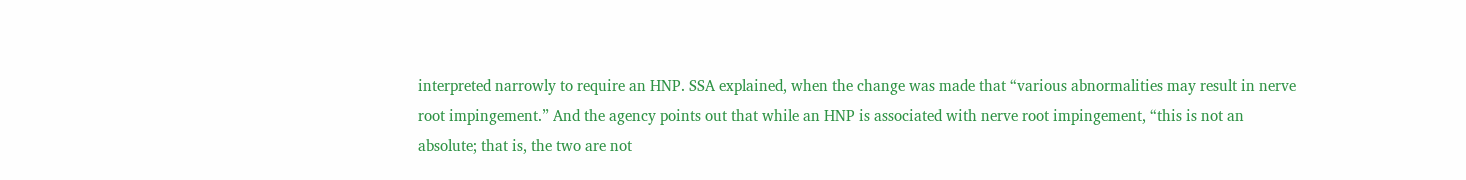interpreted narrowly to require an HNP. SSA explained, when the change was made that “various abnormalities may result in nerve root impingement.” And the agency points out that while an HNP is associated with nerve root impingement, “this is not an absolute; that is, the two are not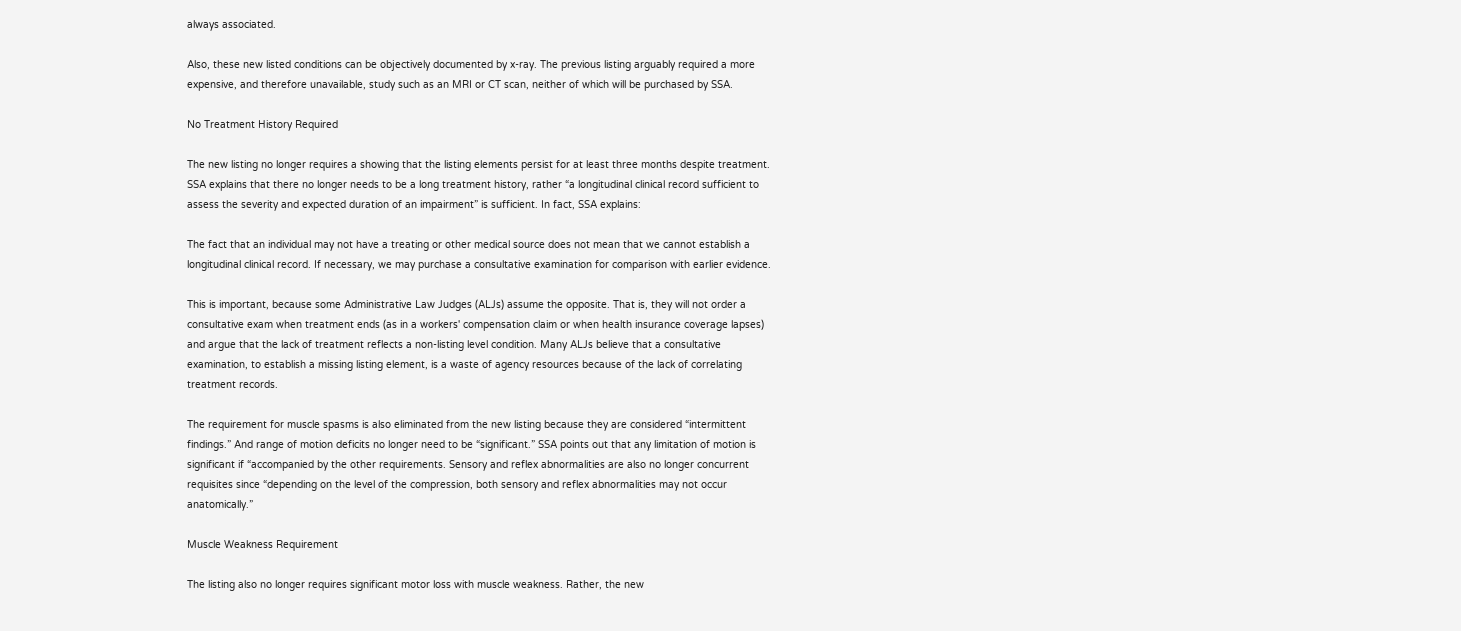always associated.

Also, these new listed conditions can be objectively documented by x-ray. The previous listing arguably required a more expensive, and therefore unavailable, study such as an MRI or CT scan, neither of which will be purchased by SSA.

No Treatment History Required

The new listing no longer requires a showing that the listing elements persist for at least three months despite treatment. SSA explains that there no longer needs to be a long treatment history, rather “a longitudinal clinical record sufficient to assess the severity and expected duration of an impairment” is sufficient. In fact, SSA explains:

The fact that an individual may not have a treating or other medical source does not mean that we cannot establish a longitudinal clinical record. If necessary, we may purchase a consultative examination for comparison with earlier evidence.

This is important, because some Administrative Law Judges (ALJs) assume the opposite. That is, they will not order a consultative exam when treatment ends (as in a workers' compensation claim or when health insurance coverage lapses) and argue that the lack of treatment reflects a non-listing level condition. Many ALJs believe that a consultative examination, to establish a missing listing element, is a waste of agency resources because of the lack of correlating treatment records.

The requirement for muscle spasms is also eliminated from the new listing because they are considered “intermittent findings.” And range of motion deficits no longer need to be “significant.” SSA points out that any limitation of motion is significant if “accompanied by the other requirements. Sensory and reflex abnormalities are also no longer concurrent requisites since “depending on the level of the compression, both sensory and reflex abnormalities may not occur anatomically.”

Muscle Weakness Requirement

The listing also no longer requires significant motor loss with muscle weakness. Rather, the new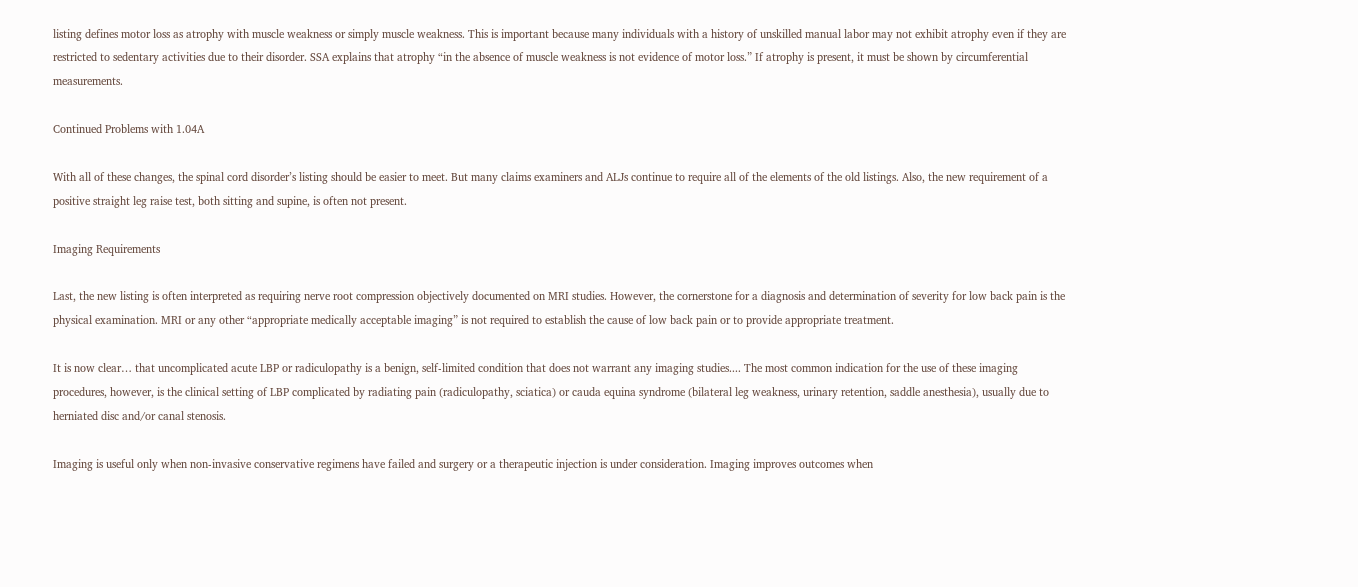listing defines motor loss as atrophy with muscle weakness or simply muscle weakness. This is important because many individuals with a history of unskilled manual labor may not exhibit atrophy even if they are restricted to sedentary activities due to their disorder. SSA explains that atrophy “in the absence of muscle weakness is not evidence of motor loss.” If atrophy is present, it must be shown by circumferential measurements.

Continued Problems with 1.04A

With all of these changes, the spinal cord disorder’s listing should be easier to meet. But many claims examiners and ALJs continue to require all of the elements of the old listings. Also, the new requirement of a positive straight leg raise test, both sitting and supine, is often not present.

Imaging Requirements

Last, the new listing is often interpreted as requiring nerve root compression objectively documented on MRI studies. However, the cornerstone for a diagnosis and determination of severity for low back pain is the physical examination. MRI or any other “appropriate medically acceptable imaging” is not required to establish the cause of low back pain or to provide appropriate treatment.

It is now clear… that uncomplicated acute LBP or radiculopathy is a benign, self-limited condition that does not warrant any imaging studies.... The most common indication for the use of these imaging procedures, however, is the clinical setting of LBP complicated by radiating pain (radiculopathy, sciatica) or cauda equina syndrome (bilateral leg weakness, urinary retention, saddle anesthesia), usually due to herniated disc and/or canal stenosis.

Imaging is useful only when non-invasive conservative regimens have failed and surgery or a therapeutic injection is under consideration. Imaging improves outcomes when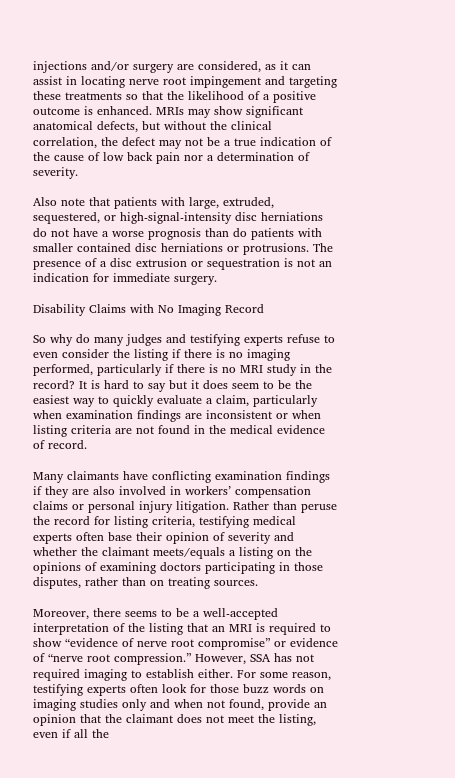injections and/or surgery are considered, as it can assist in locating nerve root impingement and targeting these treatments so that the likelihood of a positive outcome is enhanced. MRIs may show significant anatomical defects, but without the clinical correlation, the defect may not be a true indication of the cause of low back pain nor a determination of severity.

Also note that patients with large, extruded, sequestered, or high-signal-intensity disc herniations do not have a worse prognosis than do patients with smaller contained disc herniations or protrusions. The presence of a disc extrusion or sequestration is not an indication for immediate surgery.

Disability Claims with No Imaging Record

So why do many judges and testifying experts refuse to even consider the listing if there is no imaging performed, particularly if there is no MRI study in the record? It is hard to say but it does seem to be the easiest way to quickly evaluate a claim, particularly when examination findings are inconsistent or when listing criteria are not found in the medical evidence of record.

Many claimants have conflicting examination findings if they are also involved in workers’ compensation claims or personal injury litigation. Rather than peruse the record for listing criteria, testifying medical experts often base their opinion of severity and whether the claimant meets/equals a listing on the opinions of examining doctors participating in those disputes, rather than on treating sources.

Moreover, there seems to be a well-accepted interpretation of the listing that an MRI is required to show “evidence of nerve root compromise” or evidence of “nerve root compression.” However, SSA has not required imaging to establish either. For some reason, testifying experts often look for those buzz words on imaging studies only and when not found, provide an opinion that the claimant does not meet the listing, even if all the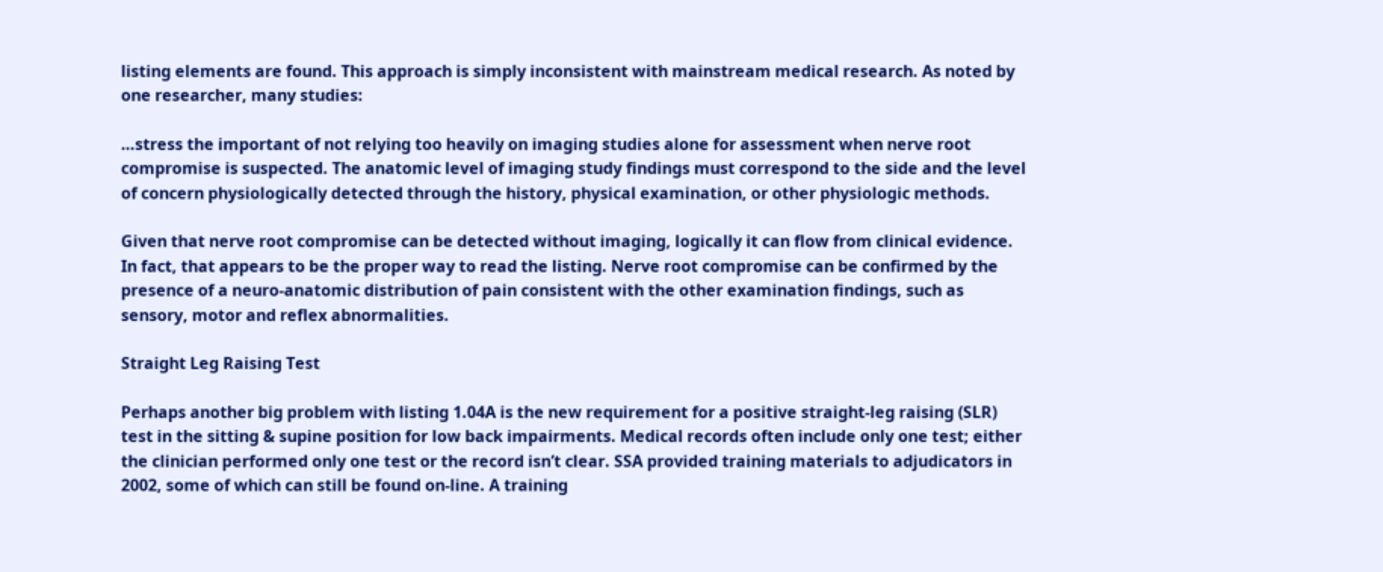listing elements are found. This approach is simply inconsistent with mainstream medical research. As noted by one researcher, many studies:

…stress the important of not relying too heavily on imaging studies alone for assessment when nerve root compromise is suspected. The anatomic level of imaging study findings must correspond to the side and the level of concern physiologically detected through the history, physical examination, or other physiologic methods.

Given that nerve root compromise can be detected without imaging, logically it can flow from clinical evidence. In fact, that appears to be the proper way to read the listing. Nerve root compromise can be confirmed by the presence of a neuro-anatomic distribution of pain consistent with the other examination findings, such as sensory, motor and reflex abnormalities.

Straight Leg Raising Test

Perhaps another big problem with listing 1.04A is the new requirement for a positive straight-leg raising (SLR) test in the sitting & supine position for low back impairments. Medical records often include only one test; either the clinician performed only one test or the record isn’t clear. SSA provided training materials to adjudicators in 2002, some of which can still be found on-line. A training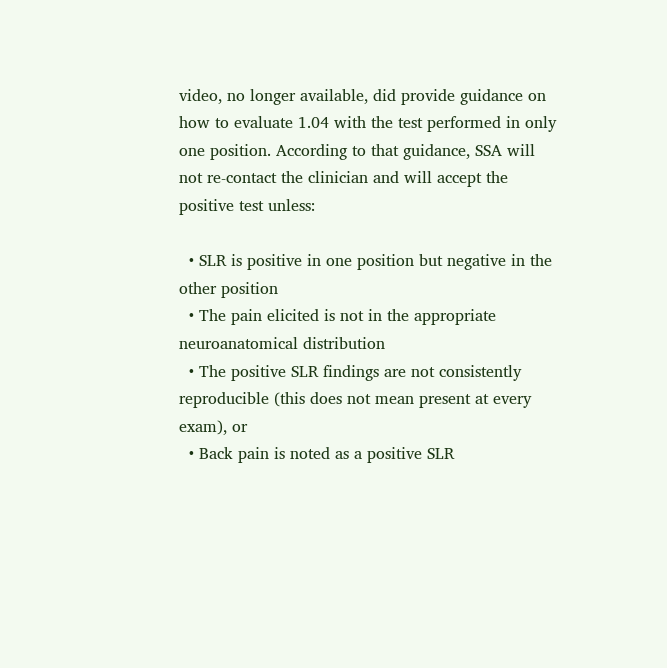video, no longer available, did provide guidance on how to evaluate 1.04 with the test performed in only one position. According to that guidance, SSA will not re-contact the clinician and will accept the positive test unless:

  • SLR is positive in one position but negative in the other position
  • The pain elicited is not in the appropriate neuroanatomical distribution
  • The positive SLR findings are not consistently reproducible (this does not mean present at every exam), or
  • Back pain is noted as a positive SLR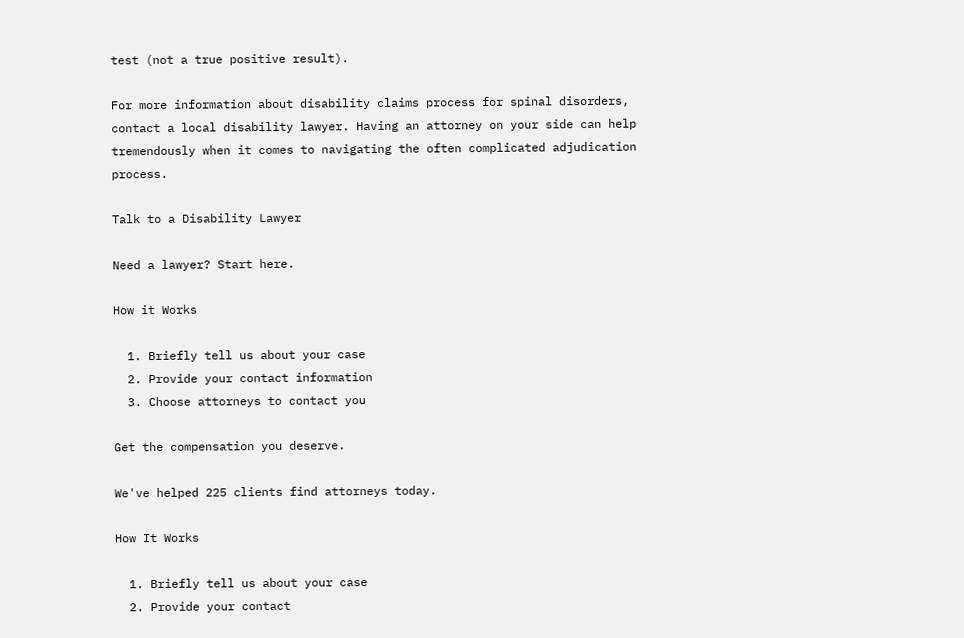test (not a true positive result).

For more information about disability claims process for spinal disorders, contact a local disability lawyer. Having an attorney on your side can help tremendously when it comes to navigating the often complicated adjudication process.

Talk to a Disability Lawyer

Need a lawyer? Start here.

How it Works

  1. Briefly tell us about your case
  2. Provide your contact information
  3. Choose attorneys to contact you

Get the compensation you deserve.

We've helped 225 clients find attorneys today.

How It Works

  1. Briefly tell us about your case
  2. Provide your contact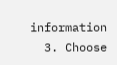information
  3. Choose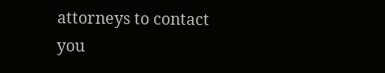attorneys to contact you